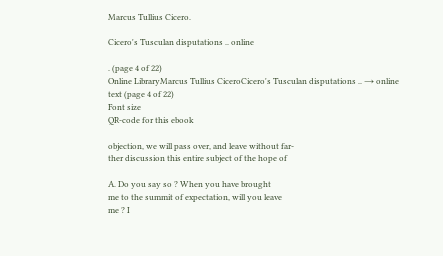Marcus Tullius Cicero.

Cicero's Tusculan disputations .. online

. (page 4 of 22)
Online LibraryMarcus Tullius CiceroCicero's Tusculan disputations .. → online text (page 4 of 22)
Font size
QR-code for this ebook

objection, we will pass over, and leave without far-
ther discussion this entire subject of the hope of

A. Do you say so ? When you have brought
me to the summit of expectation, will you leave
me ? I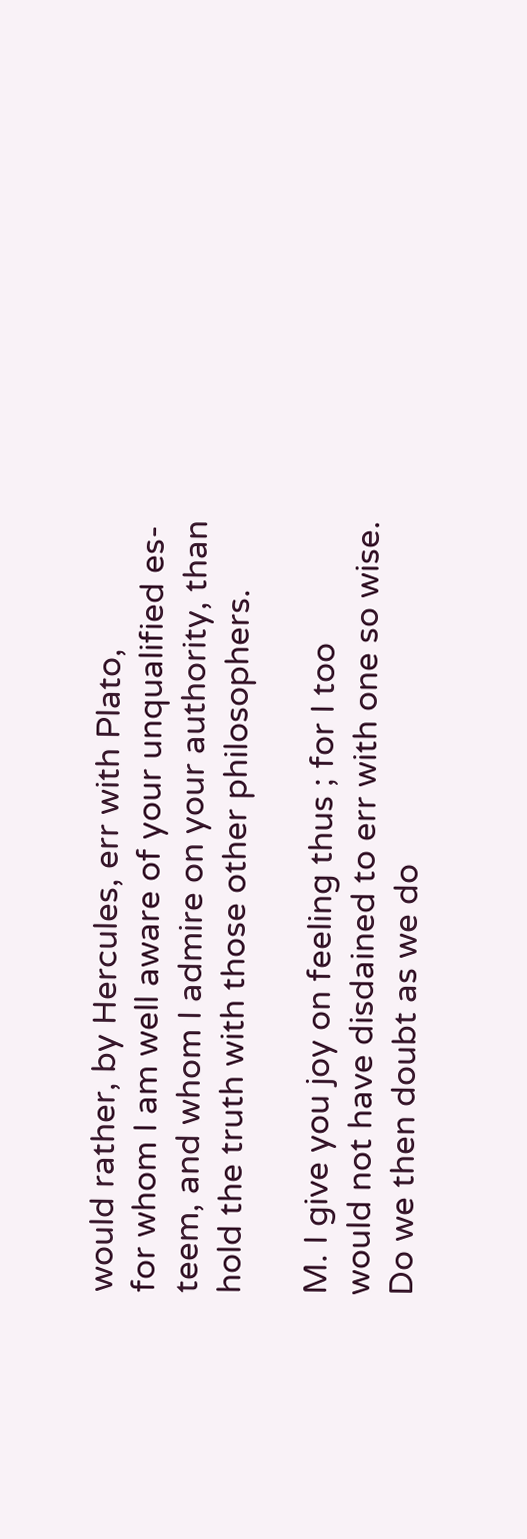would rather, by Hercules, err with Plato,
for whom I am well aware of your unqualified es-
teem, and whom I admire on your authority, than
hold the truth with those other philosophers.

M. I give you joy on feeling thus ; for I too
would not have disdained to err with one so wise.
Do we then doubt as we do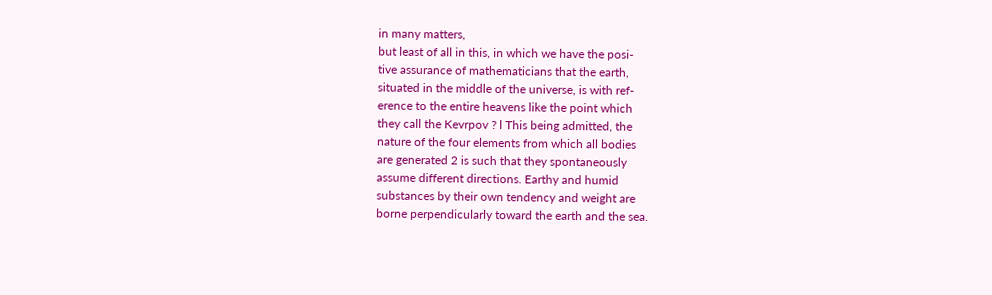in many matters,
but least of all in this, in which we have the posi-
tive assurance of mathematicians that the earth,
situated in the middle of the universe, is with ref-
erence to the entire heavens like the point which
they call the Kevrpov ? l This being admitted, the
nature of the four elements from which all bodies
are generated 2 is such that they spontaneously
assume different directions. Earthy and humid
substances by their own tendency and weight are
borne perpendicularly toward the earth and the sea.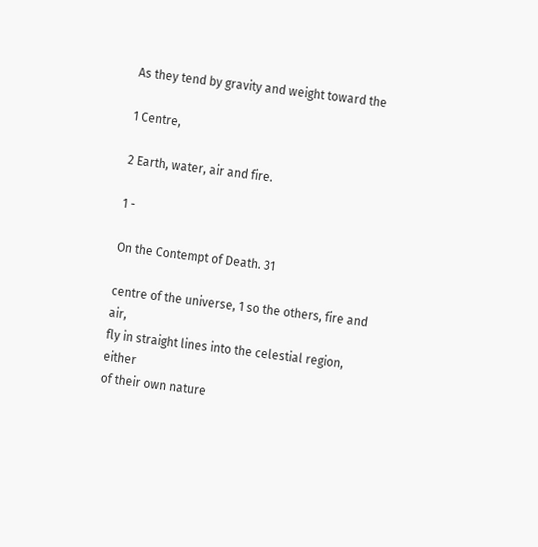As they tend by gravity and weight toward the

1 Centre,

2 Earth, water, air and fire.

1 -

On the Contempt of Death. 31

centre of the universe, 1 so the others, fire and air,
fly in straight lines into the celestial region, either
of their own nature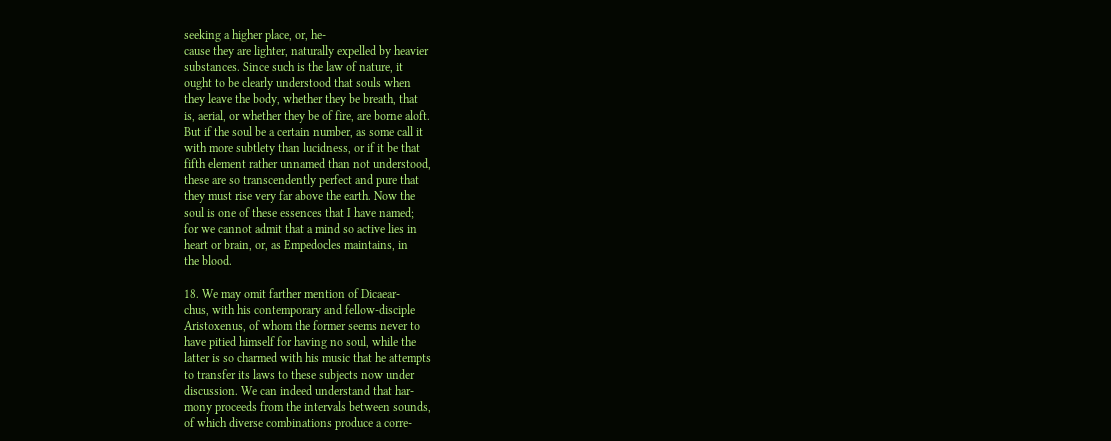seeking a higher place, or, he-
cause they are lighter, naturally expelled by heavier
substances. Since such is the law of nature, it
ought to be clearly understood that souls when
they leave the body, whether they be breath, that
is, aerial, or whether they be of fire, are borne aloft.
But if the soul be a certain number, as some call it
with more subtlety than lucidness, or if it be that
fifth element rather unnamed than not understood,
these are so transcendently perfect and pure that
they must rise very far above the earth. Now the
soul is one of these essences that I have named;
for we cannot admit that a mind so active lies in
heart or brain, or, as Empedocles maintains, in
the blood.

18. We may omit farther mention of Dicaear-
chus, with his contemporary and fellow-disciple
Aristoxenus, of whom the former seems never to
have pitied himself for having no soul, while the
latter is so charmed with his music that he attempts
to transfer its laws to these subjects now under
discussion. We can indeed understand that har-
mony proceeds from the intervals between sounds,
of which diverse combinations produce a corre-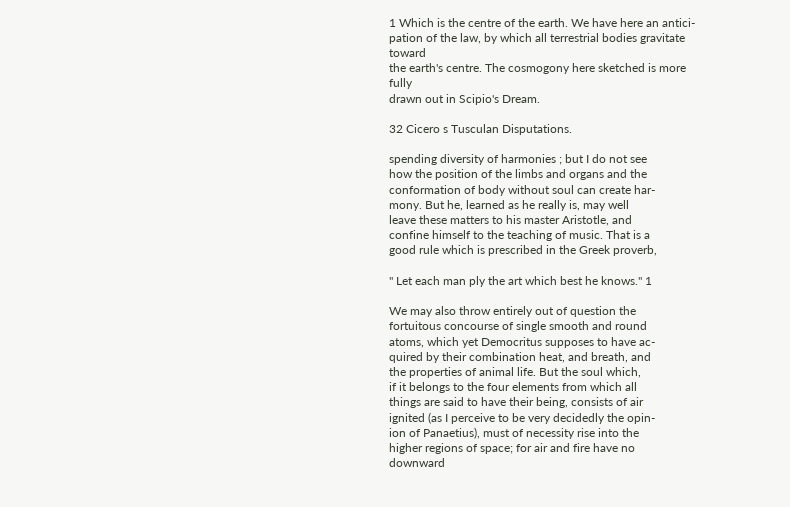1 Which is the centre of the earth. We have here an antici-
pation of the law, by which all terrestrial bodies gravitate toward
the earth's centre. The cosmogony here sketched is more fully
drawn out in Scipio's Dream.

32 Cicero s Tusculan Disputations.

spending diversity of harmonies ; but I do not see
how the position of the limbs and organs and the
conformation of body without soul can create har-
mony. But he, learned as he really is, may well
leave these matters to his master Aristotle, and
confine himself to the teaching of music. That is a
good rule which is prescribed in the Greek proverb,

" Let each man ply the art which best he knows." 1

We may also throw entirely out of question the
fortuitous concourse of single smooth and round
atoms, which yet Democritus supposes to have ac-
quired by their combination heat, and breath, and
the properties of animal life. But the soul which,
if it belongs to the four elements from which all
things are said to have their being, consists of air
ignited (as I perceive to be very decidedly the opin-
ion of Panaetius), must of necessity rise into the
higher regions of space; for air and fire have no
downward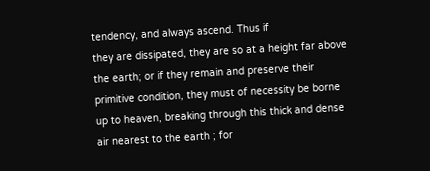tendency, and always ascend. Thus if
they are dissipated, they are so at a height far above
the earth; or if they remain and preserve their
primitive condition, they must of necessity be borne
up to heaven, breaking through this thick and dense
air nearest to the earth ; for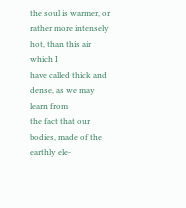the soul is warmer, or
rather more intensely hot, than this air which I
have called thick and dense, as we may learn from
the fact that our bodies, made of the earthly ele-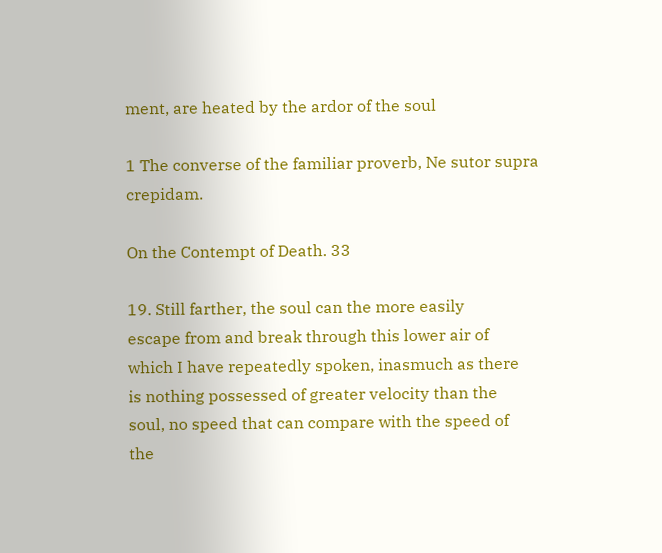ment, are heated by the ardor of the soul

1 The converse of the familiar proverb, Ne sutor supra crepidam.

On the Contempt of Death. 33

19. Still farther, the soul can the more easily
escape from and break through this lower air of
which I have repeatedly spoken, inasmuch as there
is nothing possessed of greater velocity than the
soul, no speed that can compare with the speed of
the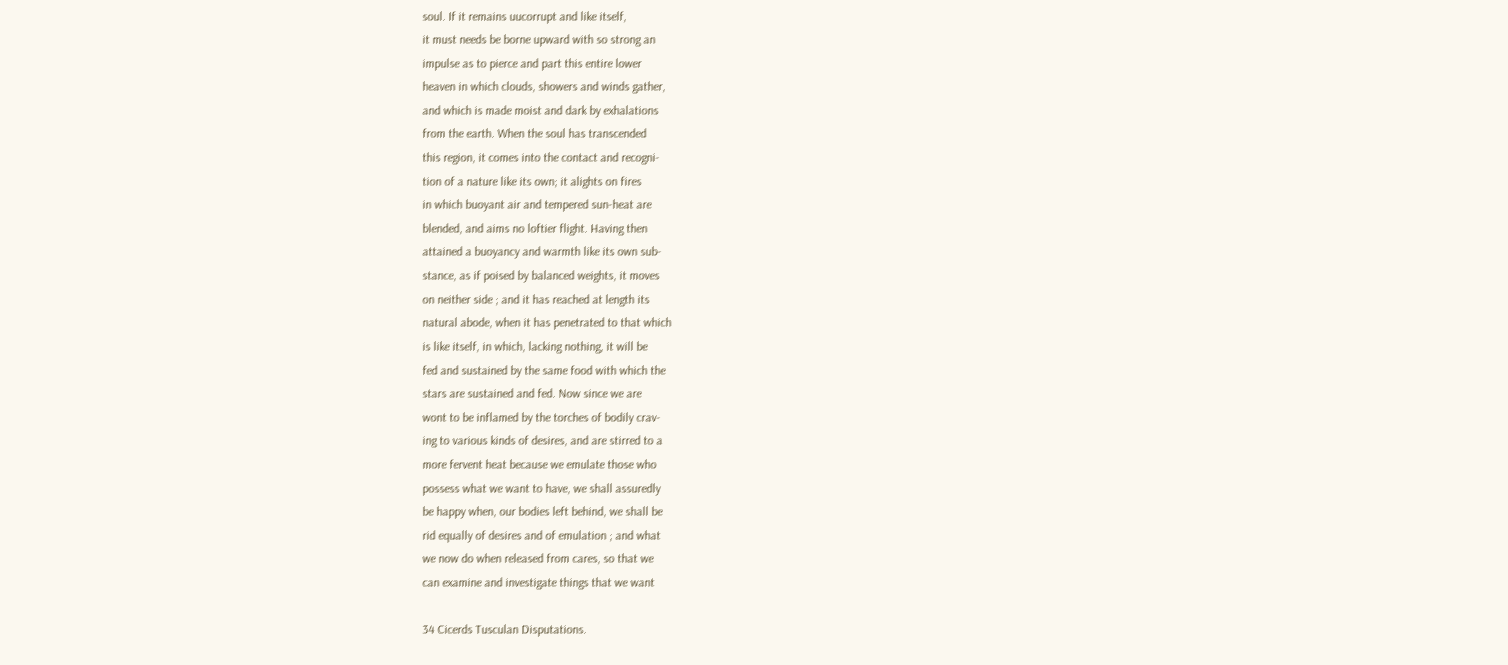soul. If it remains uucorrupt and like itself,
it must needs be borne upward with so strong an
impulse as to pierce and part this entire lower
heaven in which clouds, showers and winds gather,
and which is made moist and dark by exhalations
from the earth. When the soul has transcended
this region, it comes into the contact and recogni-
tion of a nature like its own; it alights on fires
in which buoyant air and tempered sun-heat are
blended, and aims no loftier flight. Having then
attained a buoyancy and warmth like its own sub-
stance, as if poised by balanced weights, it moves
on neither side ; and it has reached at length its
natural abode, when it has penetrated to that which
is like itself, in which, lacking nothing, it will be
fed and sustained by the same food with which the
stars are sustained and fed. Now since we are
wont to be inflamed by the torches of bodily crav-
ing to various kinds of desires, and are stirred to a
more fervent heat because we emulate those who
possess what we want to have, we shall assuredly
be happy when, our bodies left behind, we shall be
rid equally of desires and of emulation ; and what
we now do when released from cares, so that we
can examine and investigate things that we want

34 Cicerds Tusculan Disputations.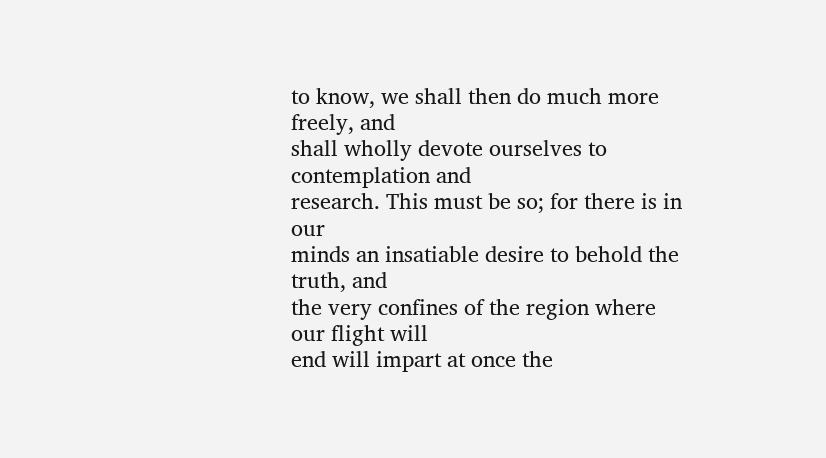to know, we shall then do much more freely, and
shall wholly devote ourselves to contemplation and
research. This must be so; for there is in our
minds an insatiable desire to behold the truth, and
the very confines of the region where our flight will
end will impart at once the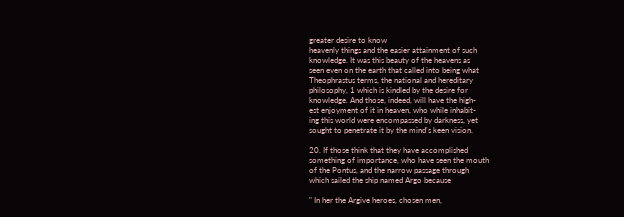greater desire to know
heavenly things and the easier attainment of such
knowledge. It was this beauty of the heavens as
seen even on the earth that called into being what
Theophrastus terms, the national and hereditary
philosophy, 1 which is kindled by the desire for
knowledge. And those, indeed, will have the high-
est enjoyment of it in heaven, who while inhabit-
ing this world were encompassed by darkness, yet
sought to penetrate it by the mind's keen vision.

20. If those think that they have accomplished
something of importance, who have seen the mouth
of the Pontus, and the narrow passage through
which sailed the ship named Argo because

" In her the Argive heroes, chosen men,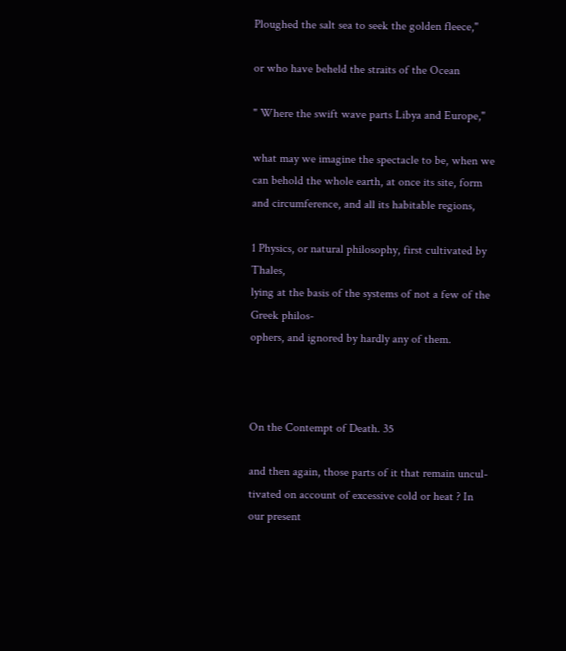Ploughed the salt sea to seek the golden fleece,"

or who have beheld the straits of the Ocean

" Where the swift wave parts Libya and Europe,"

what may we imagine the spectacle to be, when we
can behold the whole earth, at once its site, form
and circumference, and all its habitable regions,

1 Physics, or natural philosophy, first cultivated by Thales,
lying at the basis of the systems of not a few of the Greek philos-
ophers, and ignored by hardly any of them.



On the Contempt of Death. 35

and then again, those parts of it that remain uncul-
tivated on account of excessive cold or heat ? In
our present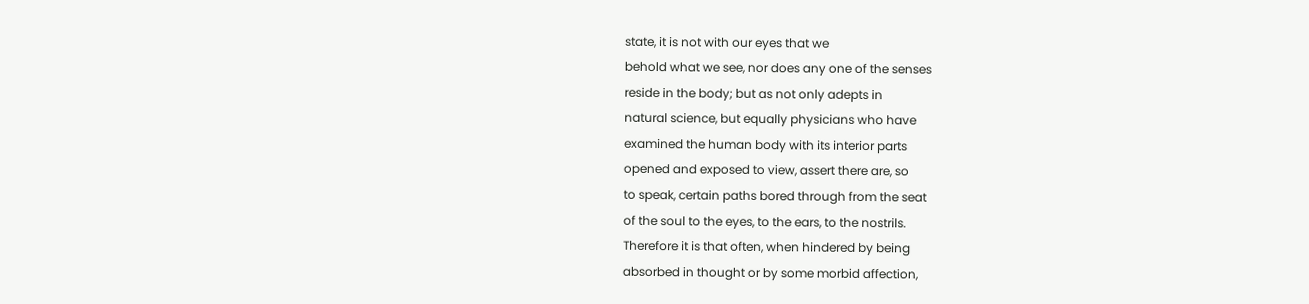state, it is not with our eyes that we
behold what we see, nor does any one of the senses
reside in the body; but as not only adepts in
natural science, but equally physicians who have
examined the human body with its interior parts
opened and exposed to view, assert there are, so
to speak, certain paths bored through from the seat
of the soul to the eyes, to the ears, to the nostrils.
Therefore it is that often, when hindered by being
absorbed in thought or by some morbid affection,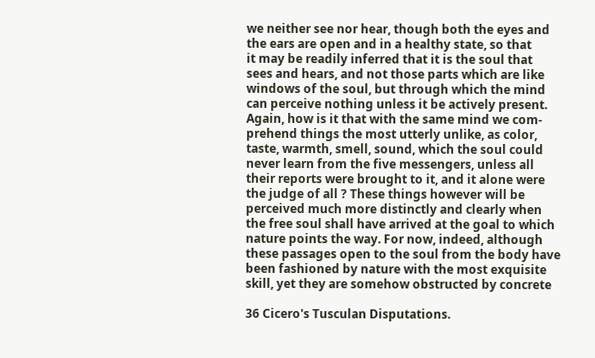we neither see nor hear, though both the eyes and
the ears are open and in a healthy state, so that
it may be readily inferred that it is the soul that
sees and hears, and not those parts which are like
windows of the soul, but through which the mind
can perceive nothing unless it be actively present.
Again, how is it that with the same mind we com-
prehend things the most utterly unlike, as color,
taste, warmth, smell, sound, which the soul could
never learn from the five messengers, unless all
their reports were brought to it, and it alone were
the judge of all ? These things however will be
perceived much more distinctly and clearly when
the free soul shall have arrived at the goal to which
nature points the way. For now, indeed, although
these passages open to the soul from the body have
been fashioned by nature with the most exquisite
skill, yet they are somehow obstructed by concrete

36 Cicero's Tusculan Disputations.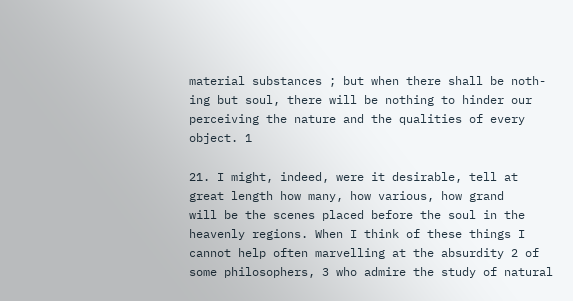material substances ; but when there shall be noth-
ing but soul, there will be nothing to hinder our
perceiving the nature and the qualities of every
object. 1

21. I might, indeed, were it desirable, tell at
great length how many, how various, how grand
will be the scenes placed before the soul in the
heavenly regions. When I think of these things I
cannot help often marvelling at the absurdity 2 of
some philosophers, 3 who admire the study of natural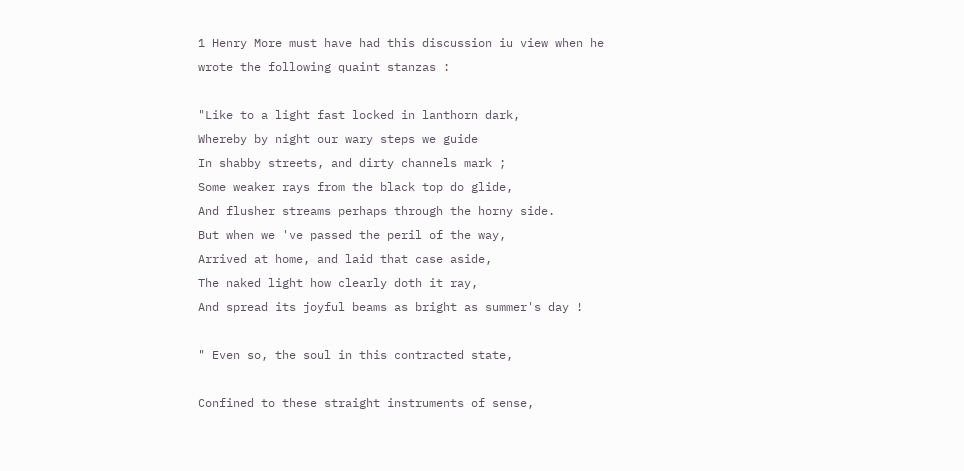1 Henry More must have had this discussion iu view when he
wrote the following quaint stanzas :

"Like to a light fast locked in lanthorn dark,
Whereby by night our wary steps we guide
In shabby streets, and dirty channels mark ;
Some weaker rays from the black top do glide,
And flusher streams perhaps through the horny side.
But when we 've passed the peril of the way,
Arrived at home, and laid that case aside,
The naked light how clearly doth it ray,
And spread its joyful beams as bright as summer's day !

" Even so, the soul in this contracted state,

Confined to these straight instruments of sense,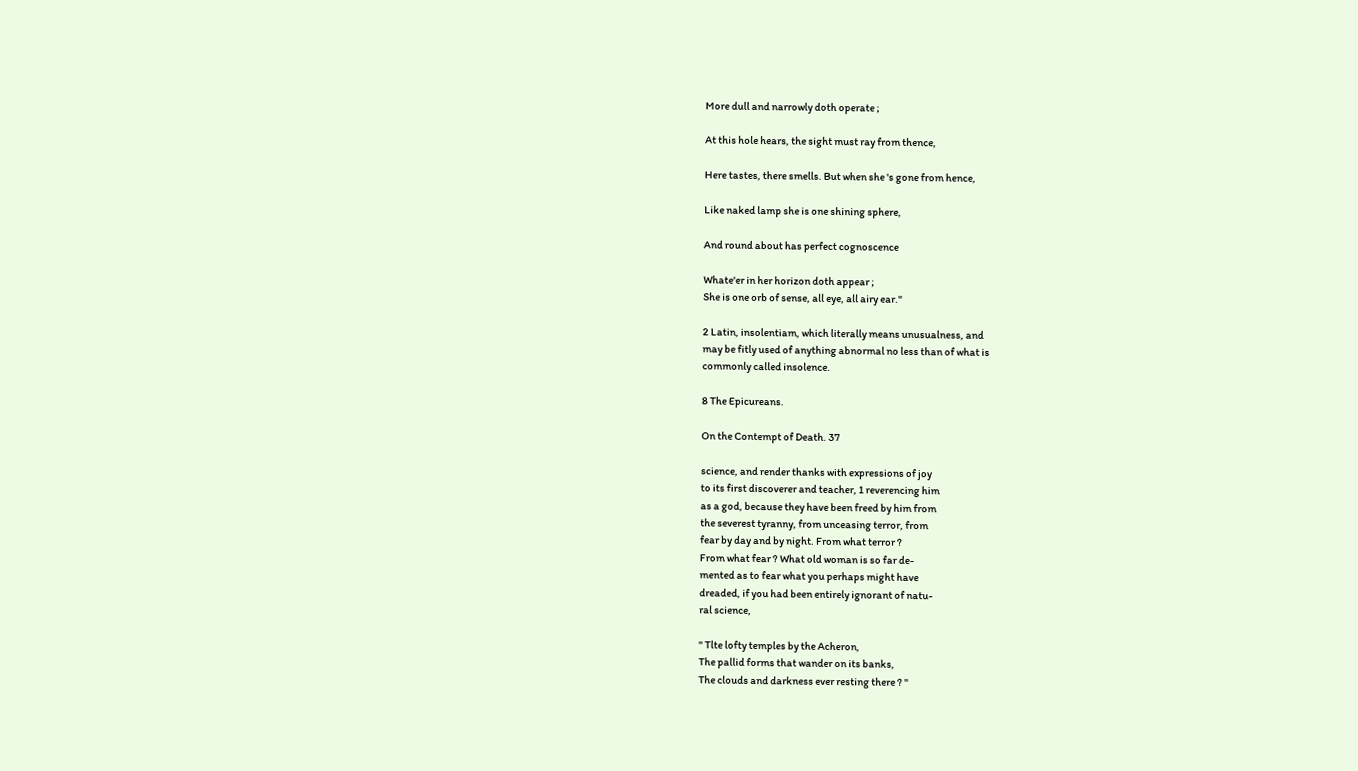More dull and narrowly doth operate ;

At this hole hears, the sight must ray from thence,

Here tastes, there smells. But when she 's gone from hence,

Like naked lamp she is one shining sphere,

And round about has perfect cognoscence

Whate'er in her horizon doth appear ;
She is one orb of sense, all eye, all airy ear."

2 Latin, insolentiam, which literally means unusualness, and
may be fitly used of anything abnormal no less than of what is
commonly called insolence.

8 The Epicureans.

On the Contempt of Death. 37

science, and render thanks with expressions of joy
to its first discoverer and teacher, 1 reverencing him
as a god, because they have been freed by him from
the severest tyranny, from unceasing terror, from
fear by day and by night. From what terror ?
From what fear ? What old woman is so far de-
mented as to fear what you perhaps might have
dreaded, if you had been entirely ignorant of natu-
ral science,

" Tlte lofty temples by the Acheron,
The pallid forms that wander on its banks,
The clouds and darkness ever resting there ? "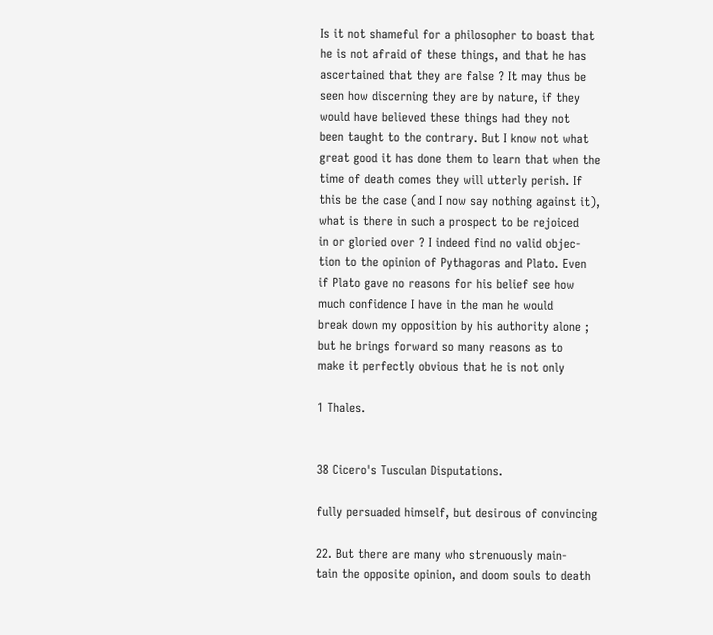Is it not shameful for a philosopher to boast that
he is not afraid of these things, and that he has
ascertained that they are false ? It may thus be
seen how discerning they are by nature, if they
would have believed these things had they not
been taught to the contrary. But I know not what
great good it has done them to learn that when the
time of death comes they will utterly perish. If
this be the case (and I now say nothing against it),
what is there in such a prospect to be rejoiced
in or gloried over ? I indeed find no valid objec-
tion to the opinion of Pythagoras and Plato. Even
if Plato gave no reasons for his belief see how
much confidence I have in the man he would
break down my opposition by his authority alone ;
but he brings forward so many reasons as to
make it perfectly obvious that he is not only

1 Thales.


38 Cicero's Tusculan Disputations.

fully persuaded himself, but desirous of convincing

22. But there are many who strenuously main-
tain the opposite opinion, and doom souls to death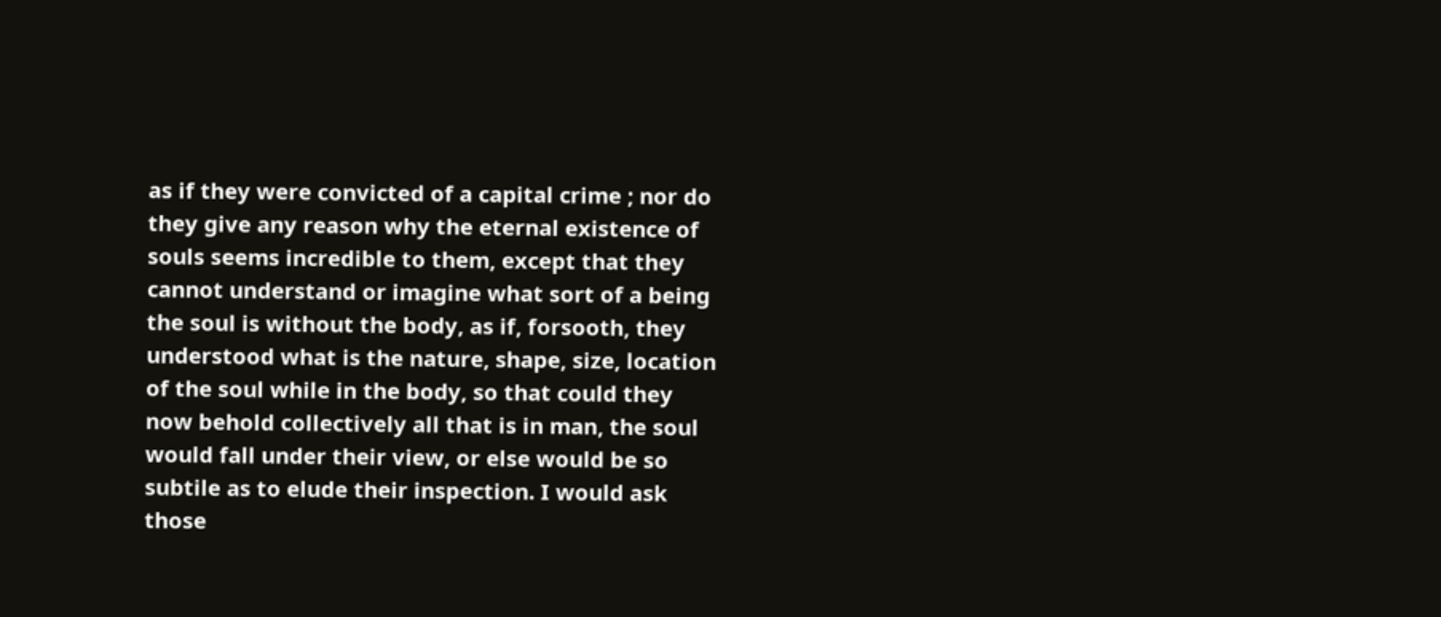as if they were convicted of a capital crime ; nor do
they give any reason why the eternal existence of
souls seems incredible to them, except that they
cannot understand or imagine what sort of a being
the soul is without the body, as if, forsooth, they
understood what is the nature, shape, size, location
of the soul while in the body, so that could they
now behold collectively all that is in man, the soul
would fall under their view, or else would be so
subtile as to elude their inspection. I would ask
those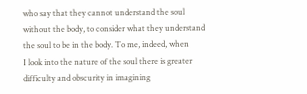who say that they cannot understand the soul
without the body, to consider what they understand
the soul to be in the body. To me, indeed, when
I look into the nature of the soul there is greater
difficulty and obscurity in imagining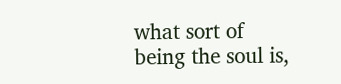what sort of
being the soul is,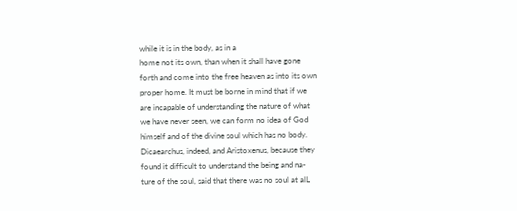while it is in the body, as in a
home not its own, than when it shall have gone
forth and come into the free heaven as into its own
proper home. It must be borne in mind that if we
are incapable of understanding the nature of what
we have never seen, we can form no idea of God
himself and of the divine soul which has no body.
Dicaearchus, indeed, and Aristoxenus, because they
found it difficult to understand the being and na-
ture of the soul, said that there was no soul at alL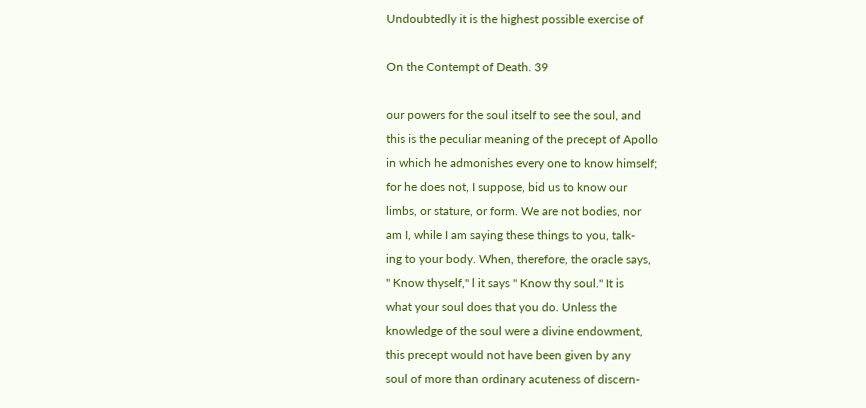Undoubtedly it is the highest possible exercise of

On the Contempt of Death. 39

our powers for the soul itself to see the soul, and
this is the peculiar meaning of the precept of Apollo
in which he admonishes every one to know himself;
for he does not, I suppose, bid us to know our
limbs, or stature, or form. We are not bodies, nor
am I, while I am saying these things to you, talk-
ing to your body. When, therefore, the oracle says,
" Know thyself," l it says " Know thy soul." It is
what your soul does that you do. Unless the
knowledge of the soul were a divine endowment,
this precept would not have been given by any
soul of more than ordinary acuteness of discern-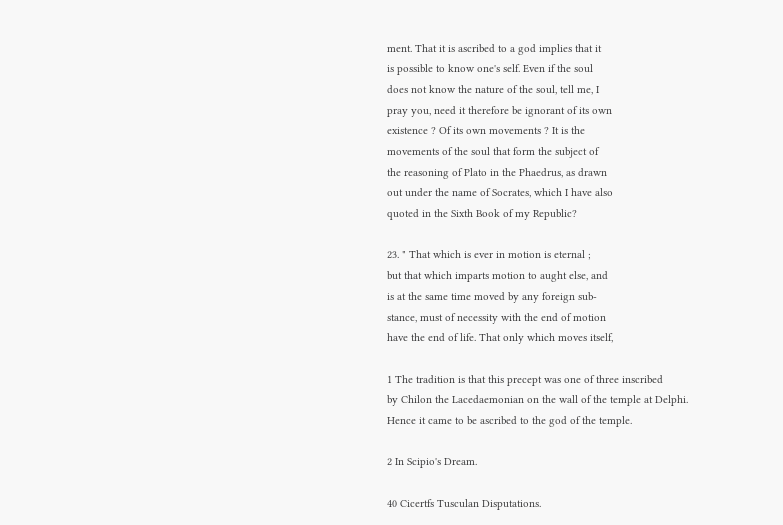ment. That it is ascribed to a god implies that it
is possible to know one's self. Even if the soul
does not know the nature of the soul, tell me, I
pray you, need it therefore be ignorant of its own
existence ? Of its own movements ? It is the
movements of the soul that form the subject of
the reasoning of Plato in the Phaedrus, as drawn
out under the name of Socrates, which I have also
quoted in the Sixth Book of my Republic?

23. " That which is ever in motion is eternal ;
but that which imparts motion to aught else, and
is at the same time moved by any foreign sub-
stance, must of necessity with the end of motion
have the end of life. That only which moves itself,

1 The tradition is that this precept was one of three inscribed
by Chilon the Lacedaemonian on the wall of the temple at Delphi.
Hence it came to be ascribed to the god of the temple.

2 In Scipio's Dream.

40 Cicertfs Tusculan Disputations.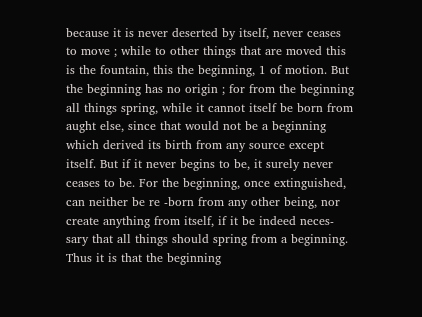because it is never deserted by itself, never ceases
to move ; while to other things that are moved this
is the fountain, this the beginning, 1 of motion. But
the beginning has no origin ; for from the beginning
all things spring, while it cannot itself be born from
aught else, since that would not be a beginning
which derived its birth from any source except
itself. But if it never begins to be, it surely never
ceases to be. For the beginning, once extinguished,
can neither be re -born from any other being, nor
create anything from itself, if it be indeed neces-
sary that all things should spring from a beginning.
Thus it is that the beginning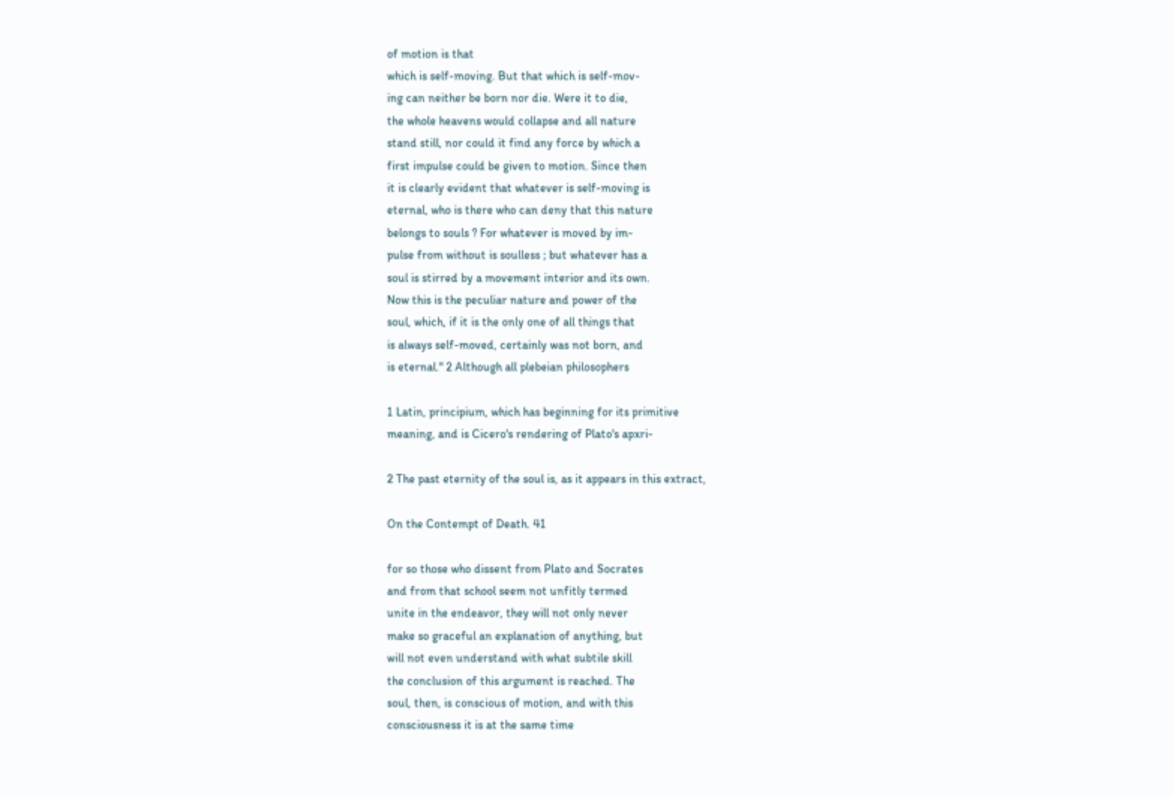of motion is that
which is self-moving. But that which is self-mov-
ing can neither be born nor die. Were it to die,
the whole heavens would collapse and all nature
stand still, nor could it find any force by which a
first impulse could be given to motion. Since then
it is clearly evident that whatever is self-moving is
eternal, who is there who can deny that this nature
belongs to souls ? For whatever is moved by im-
pulse from without is soulless ; but whatever has a
soul is stirred by a movement interior and its own.
Now this is the peculiar nature and power of the
soul, which, if it is the only one of all things that
is always self-moved, certainly was not born, and
is eternal." 2 Although all plebeian philosophers

1 Latin, principium, which has beginning for its primitive
meaning, and is Cicero's rendering of Plato's apxri-

2 The past eternity of the soul is, as it appears in this extract,

On the Contempt of Death. 41

for so those who dissent from Plato and Socrates
and from that school seem not unfitly termed
unite in the endeavor, they will not only never
make so graceful an explanation of anything, but
will not even understand with what subtile skill
the conclusion of this argument is reached. The
soul, then, is conscious of motion, and with this
consciousness it is at the same time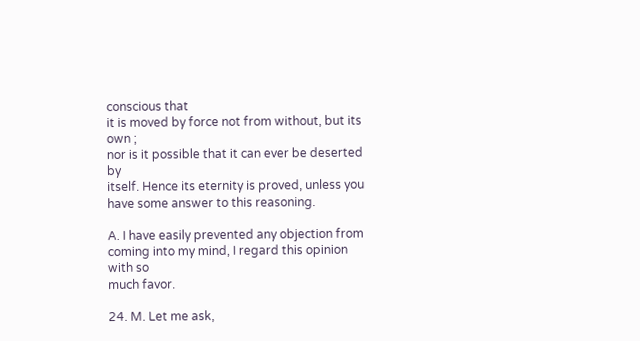conscious that
it is moved by force not from without, but its own ;
nor is it possible that it can ever be deserted by
itself. Hence its eternity is proved, unless you
have some answer to this reasoning.

A. I have easily prevented any objection from
coming into my mind, I regard this opinion with so
much favor.

24. M. Let me ask,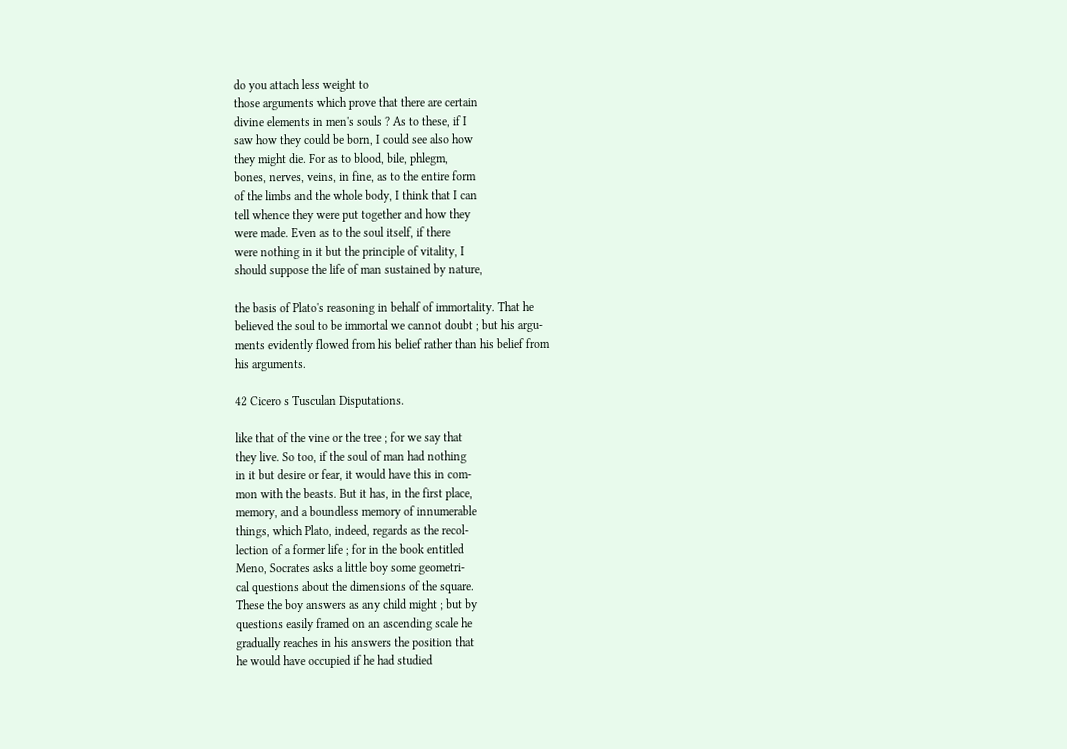do you attach less weight to
those arguments which prove that there are certain
divine elements in men's souls ? As to these, if I
saw how they could be born, I could see also how
they might die. For as to blood, bile, phlegm,
bones, nerves, veins, in fine, as to the entire form
of the limbs and the whole body, I think that I can
tell whence they were put together and how they
were made. Even as to the soul itself, if there
were nothing in it but the principle of vitality, I
should suppose the life of man sustained by nature,

the basis of Plato's reasoning in behalf of immortality. That he
believed the soul to be immortal we cannot doubt ; but his argu-
ments evidently flowed from his belief rather than his belief from
his arguments.

42 Cicero s Tusculan Disputations.

like that of the vine or the tree ; for we say that
they live. So too, if the soul of man had nothing
in it but desire or fear, it would have this in com-
mon with the beasts. But it has, in the first place,
memory, and a boundless memory of innumerable
things, which Plato, indeed, regards as the recol-
lection of a former life ; for in the book entitled
Meno, Socrates asks a little boy some geometri-
cal questions about the dimensions of the square.
These the boy answers as any child might ; but by
questions easily framed on an ascending scale he
gradually reaches in his answers the position that
he would have occupied if he had studied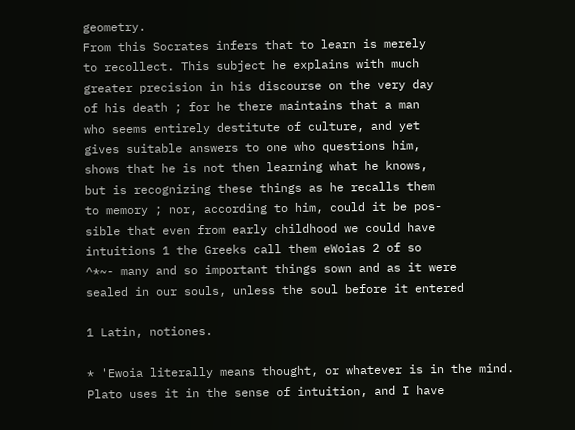geometry.
From this Socrates infers that to learn is merely
to recollect. This subject he explains with much
greater precision in his discourse on the very day
of his death ; for he there maintains that a man
who seems entirely destitute of culture, and yet
gives suitable answers to one who questions him,
shows that he is not then learning what he knows,
but is recognizing these things as he recalls them
to memory ; nor, according to him, could it be pos-
sible that even from early childhood we could have
intuitions 1 the Greeks call them eWoias 2 of so
^*~- many and so important things sown and as it were
sealed in our souls, unless the soul before it entered

1 Latin, notiones.

* 'Ewoia literally means thought, or whatever is in the mind.
Plato uses it in the sense of intuition, and I have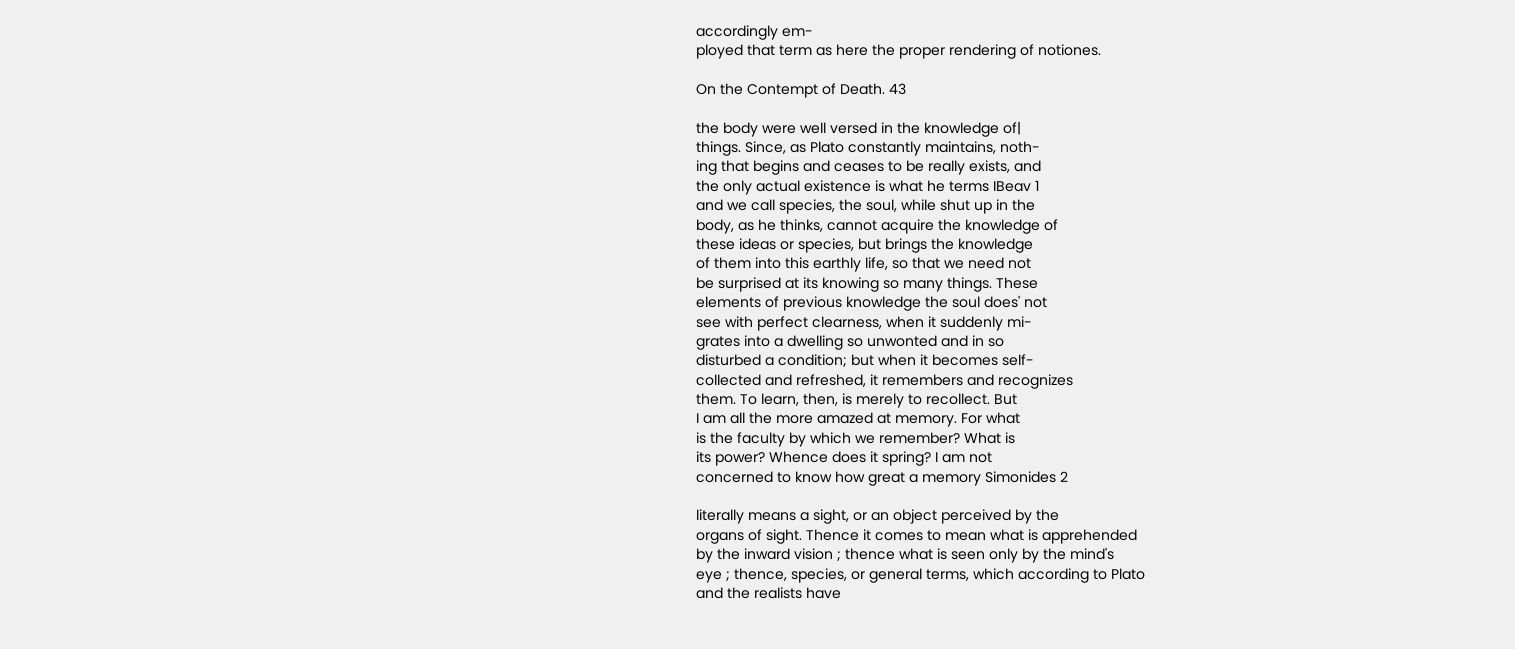accordingly em-
ployed that term as here the proper rendering of notiones.

On the Contempt of Death. 43

the body were well versed in the knowledge of|
things. Since, as Plato constantly maintains, noth-
ing that begins and ceases to be really exists, and
the only actual existence is what he terms IBeav 1
and we call species, the soul, while shut up in the
body, as he thinks, cannot acquire the knowledge of
these ideas or species, but brings the knowledge
of them into this earthly life, so that we need not
be surprised at its knowing so many things. These
elements of previous knowledge the soul does' not
see with perfect clearness, when it suddenly mi-
grates into a dwelling so unwonted and in so
disturbed a condition; but when it becomes self-
collected and refreshed, it remembers and recognizes
them. To learn, then, is merely to recollect. But
I am all the more amazed at memory. For what
is the faculty by which we remember? What is
its power? Whence does it spring? I am not
concerned to know how great a memory Simonides 2

literally means a sight, or an object perceived by the
organs of sight. Thence it comes to mean what is apprehended
by the inward vision ; thence what is seen only by the mind's
eye ; thence, species, or general terms, which according to Plato
and the realists have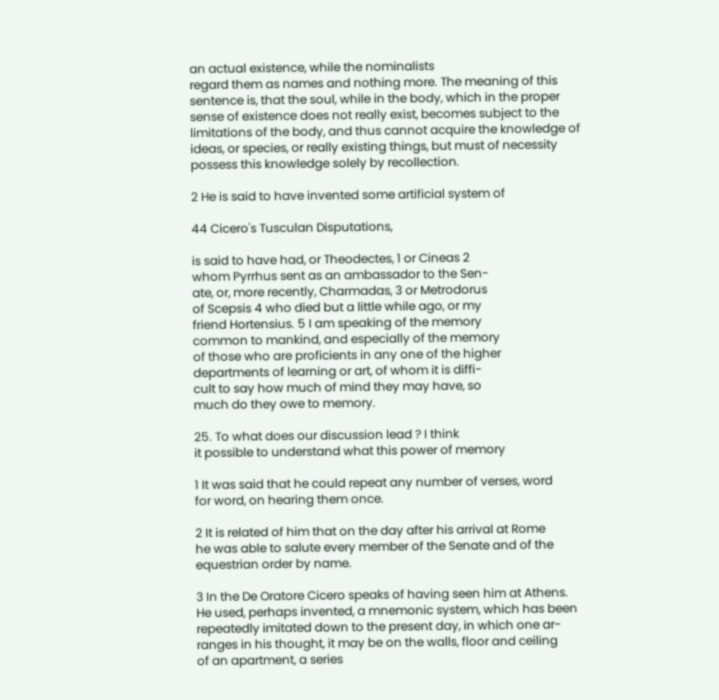an actual existence, while the nominalists
regard them as names and nothing more. The meaning of this
sentence is, that the soul, while in the body, which in the proper
sense of existence does not really exist, becomes subject to the
limitations of the body, and thus cannot acquire the knowledge of
ideas, or species, or really existing things, but must of necessity
possess this knowledge solely by recollection.

2 He is said to have invented some artificial system of

44 Cicero's Tusculan Disputations,

is said to have had, or Theodectes, 1 or Cineas 2
whom Pyrrhus sent as an ambassador to the Sen-
ate, or, more recently, Charmadas, 3 or Metrodorus
of Scepsis 4 who died but a little while ago, or my
friend Hortensius. 5 I am speaking of the memory
common to mankind, and especially of the memory
of those who are proficients in any one of the higher
departments of learning or art, of whom it is diffi-
cult to say how much of mind they may have, so
much do they owe to memory.

25. To what does our discussion lead ? I think
it possible to understand what this power of memory

1 It was said that he could repeat any number of verses, word
for word, on hearing them once.

2 It is related of him that on the day after his arrival at Rome
he was able to salute every member of the Senate and of the
equestrian order by name.

3 In the De Oratore Cicero speaks of having seen him at Athens.
He used, perhaps invented, a mnemonic system, which has been
repeatedly imitated down to the present day, in which one ar-
ranges in his thought, it may be on the walls, floor and ceiling
of an apartment, a series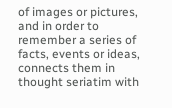of images or pictures, and in order to
remember a series of facts, events or ideas, connects them in
thought seriatim with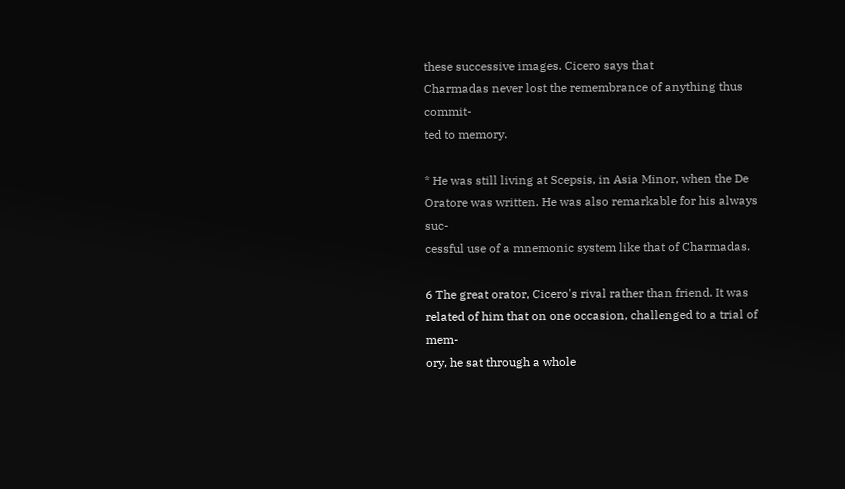these successive images. Cicero says that
Charmadas never lost the remembrance of anything thus commit-
ted to memory.

* He was still living at Scepsis, in Asia Minor, when the De
Oratore was written. He was also remarkable for his always suc-
cessful use of a mnemonic system like that of Charmadas.

6 The great orator, Cicero's rival rather than friend. It was
related of him that on one occasion, challenged to a trial of mem-
ory, he sat through a whole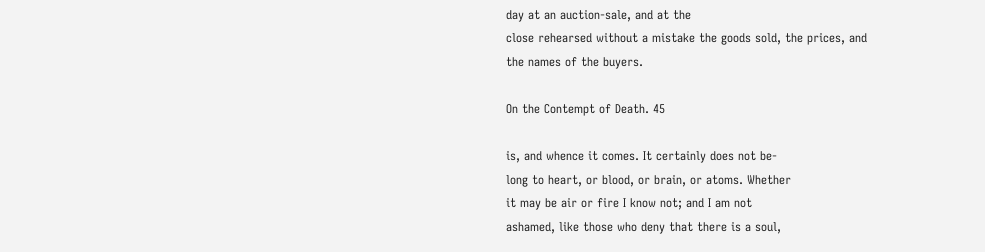day at an auction-sale, and at the
close rehearsed without a mistake the goods sold, the prices, and
the names of the buyers.

On the Contempt of Death. 45

is, and whence it comes. It certainly does not be-
long to heart, or blood, or brain, or atoms. Whether
it may be air or fire I know not; and I am not
ashamed, like those who deny that there is a soul,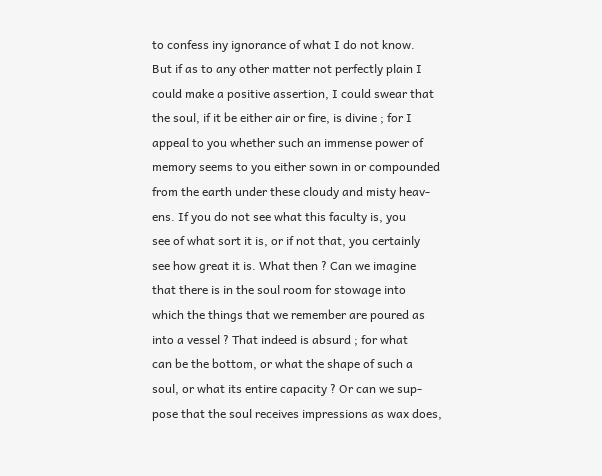to confess iny ignorance of what I do not know.
But if as to any other matter not perfectly plain I
could make a positive assertion, I could swear that
the soul, if it be either air or fire, is divine ; for I
appeal to you whether such an immense power of
memory seems to you either sown in or compounded
from the earth under these cloudy and misty heav-
ens. If you do not see what this faculty is, you
see of what sort it is, or if not that, you certainly
see how great it is. What then ? Can we imagine
that there is in the soul room for stowage into
which the things that we remember are poured as
into a vessel ? That indeed is absurd ; for what
can be the bottom, or what the shape of such a
soul, or what its entire capacity ? Or can we sup-
pose that the soul receives impressions as wax does,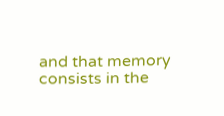and that memory consists in the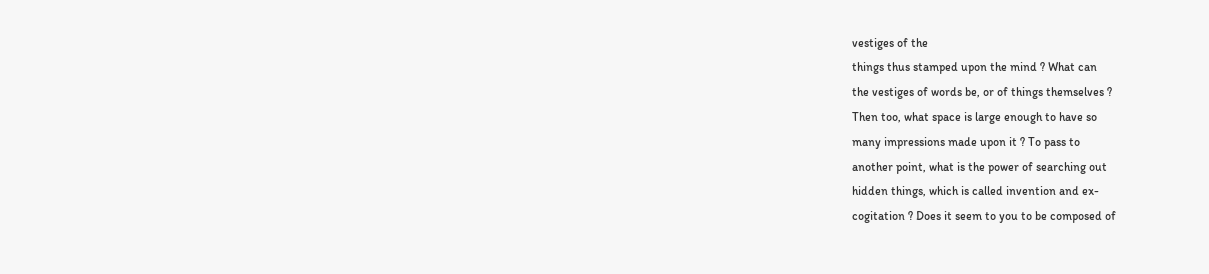vestiges of the
things thus stamped upon the mind ? What can
the vestiges of words be, or of things themselves ?
Then too, what space is large enough to have so
many impressions made upon it ? To pass to
another point, what is the power of searching out
hidden things, which is called invention and ex-
cogitation ? Does it seem to you to be composed of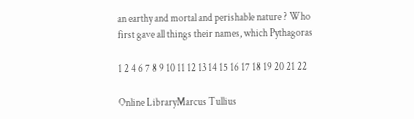an earthy and mortal and perishable nature ? Who
first gave all things their names, which Pythagoras

1 2 4 6 7 8 9 10 11 12 13 14 15 16 17 18 19 20 21 22

Online LibraryMarcus Tullius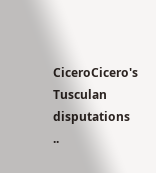CiceroCicero's Tusculan disputations ..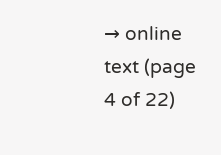→ online text (page 4 of 22)